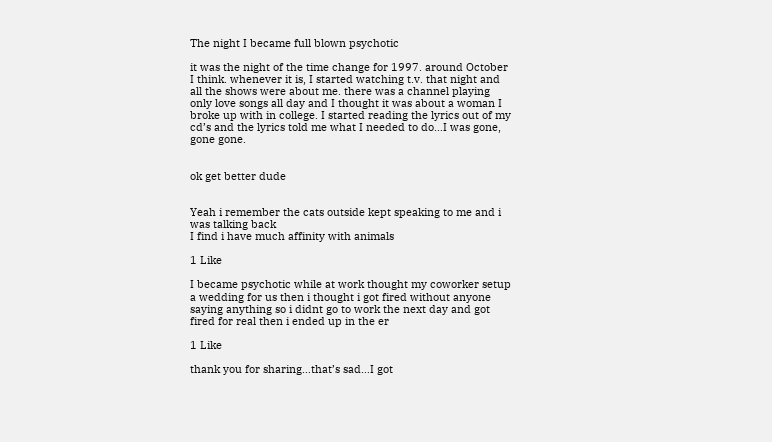The night I became full blown psychotic

it was the night of the time change for 1997. around October I think. whenever it is, I started watching t.v. that night and all the shows were about me. there was a channel playing only love songs all day and I thought it was about a woman I broke up with in college. I started reading the lyrics out of my cd’s and the lyrics told me what I needed to do…I was gone, gone gone.


ok get better dude


Yeah i remember the cats outside kept speaking to me and i was talking back
I find i have much affinity with animals

1 Like

I became psychotic while at work thought my coworker setup a wedding for us then i thought i got fired without anyone saying anything so i didnt go to work the next day and got fired for real then i ended up in the er

1 Like

thank you for sharing…that’s sad…I got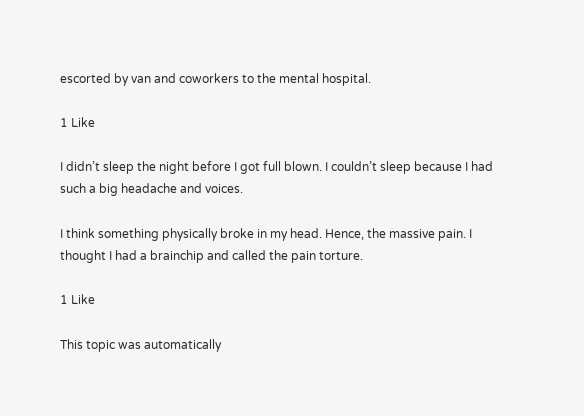escorted by van and coworkers to the mental hospital.

1 Like

I didn’t sleep the night before I got full blown. I couldn’t sleep because I had such a big headache and voices.

I think something physically broke in my head. Hence, the massive pain. I thought I had a brainchip and called the pain torture.

1 Like

This topic was automatically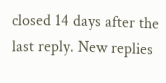closed 14 days after the last reply. New replies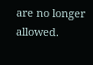are no longer allowed.